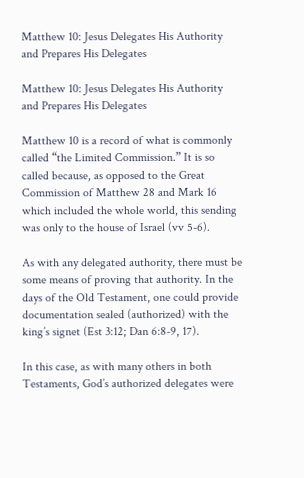Matthew 10: Jesus Delegates His Authority and Prepares His Delegates

Matthew 10: Jesus Delegates His Authority and Prepares His Delegates

Matthew 10 is a record of what is commonly called “the Limited Commission.” It is so called because, as opposed to the Great Commission of Matthew 28 and Mark 16 which included the whole world, this sending was only to the house of Israel (vv 5-6).

As with any delegated authority, there must be some means of proving that authority. In the days of the Old Testament, one could provide documentation sealed (authorized) with the king’s signet (Est 3:12; Dan 6:8-9, 17).

In this case, as with many others in both Testaments, God’s authorized delegates were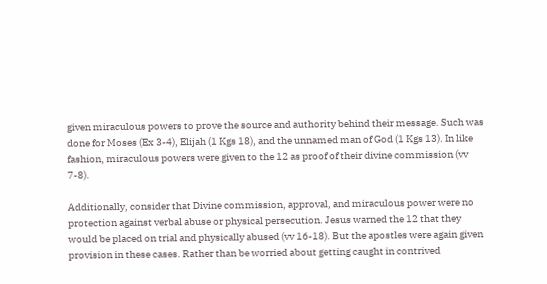given miraculous powers to prove the source and authority behind their message. Such was done for Moses (Ex 3-4), Elijah (1 Kgs 18), and the unnamed man of God (1 Kgs 13). In like fashion, miraculous powers were given to the 12 as proof of their divine commission (vv 7-8).

Additionally, consider that Divine commission, approval, and miraculous power were no protection against verbal abuse or physical persecution. Jesus warned the 12 that they would be placed on trial and physically abused (vv 16-18). But the apostles were again given provision in these cases. Rather than be worried about getting caught in contrived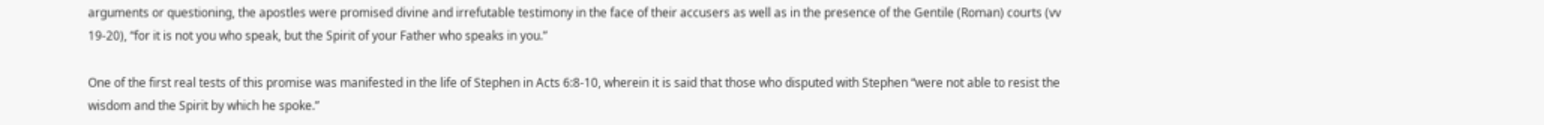arguments or questioning, the apostles were promised divine and irrefutable testimony in the face of their accusers as well as in the presence of the Gentile (Roman) courts (vv 19-20), “for it is not you who speak, but the Spirit of your Father who speaks in you.”

One of the first real tests of this promise was manifested in the life of Stephen in Acts 6:8-10, wherein it is said that those who disputed with Stephen “were not able to resist the wisdom and the Spirit by which he spoke.”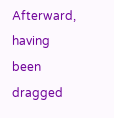Afterward, having been dragged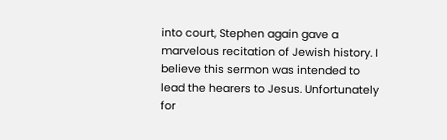into court, Stephen again gave a marvelous recitation of Jewish history. I believe this sermon was intended to lead the hearers to Jesus. Unfortunately for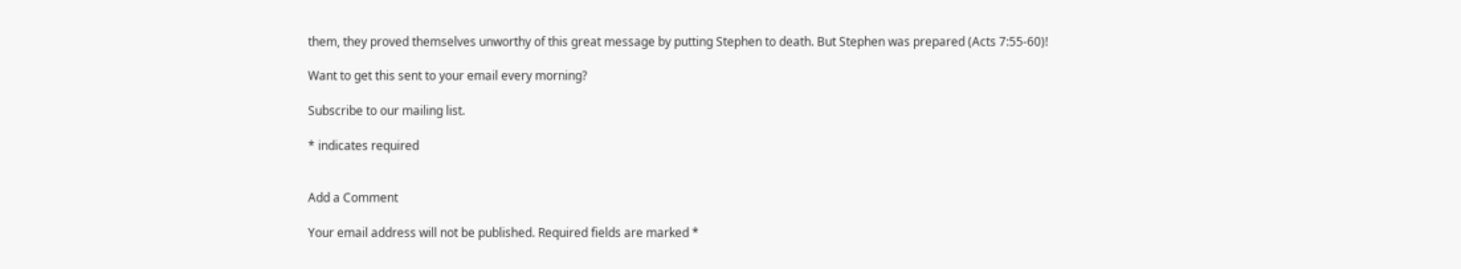them, they proved themselves unworthy of this great message by putting Stephen to death. But Stephen was prepared (Acts 7:55-60)!

Want to get this sent to your email every morning?

Subscribe to our mailing list.

* indicates required


Add a Comment

Your email address will not be published. Required fields are marked *